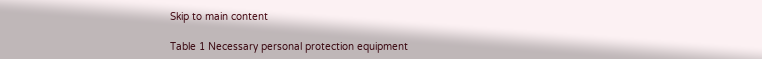Skip to main content

Table 1 Necessary personal protection equipment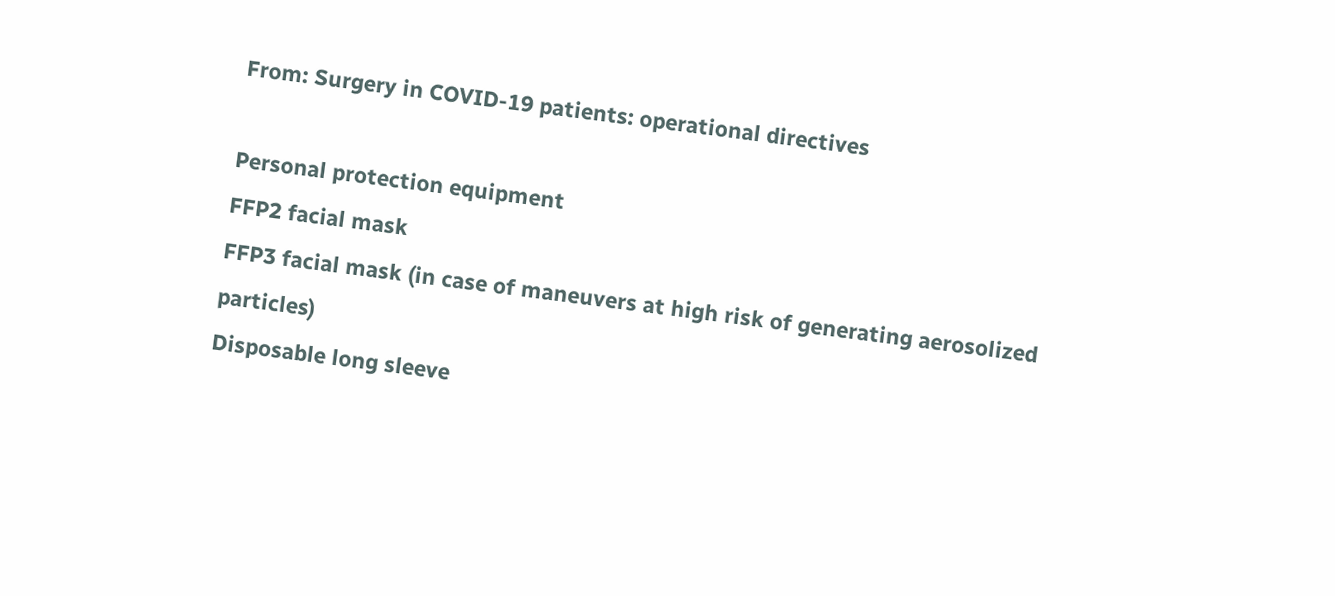From: Surgery in COVID-19 patients: operational directives

Personal protection equipment
FFP2 facial mask
FFP3 facial mask (in case of maneuvers at high risk of generating aerosolized particles)
Disposable long sleeve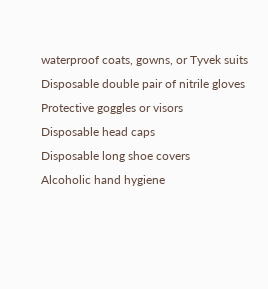waterproof coats, gowns, or Tyvek suits
Disposable double pair of nitrile gloves
Protective goggles or visors
Disposable head caps
Disposable long shoe covers
Alcoholic hand hygiene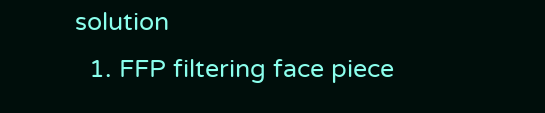solution
  1. FFP filtering face piece